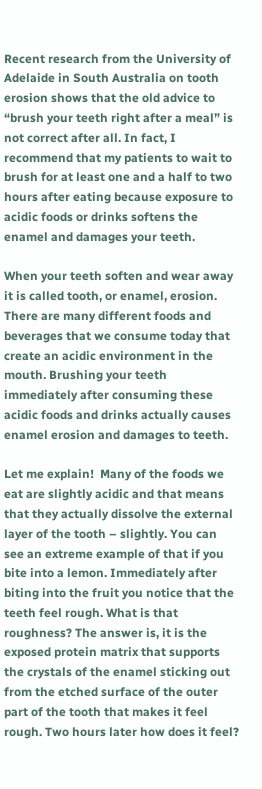Recent research from the University of Adelaide in South Australia on tooth erosion shows that the old advice to “brush your teeth right after a meal” is not correct after all. In fact, I recommend that my patients to wait to brush for at least one and a half to two hours after eating because exposure to acidic foods or drinks softens the enamel and damages your teeth.

When your teeth soften and wear away it is called tooth, or enamel, erosion. There are many different foods and beverages that we consume today that create an acidic environment in the mouth. Brushing your teeth immediately after consuming these acidic foods and drinks actually causes enamel erosion and damages to teeth.

Let me explain!  Many of the foods we eat are slightly acidic and that means that they actually dissolve the external layer of the tooth – slightly. You can see an extreme example of that if you bite into a lemon. Immediately after biting into the fruit you notice that the teeth feel rough. What is that roughness? The answer is, it is the exposed protein matrix that supports the crystals of the enamel sticking out from the etched surface of the outer part of the tooth that makes it feel rough. Two hours later how does it feel?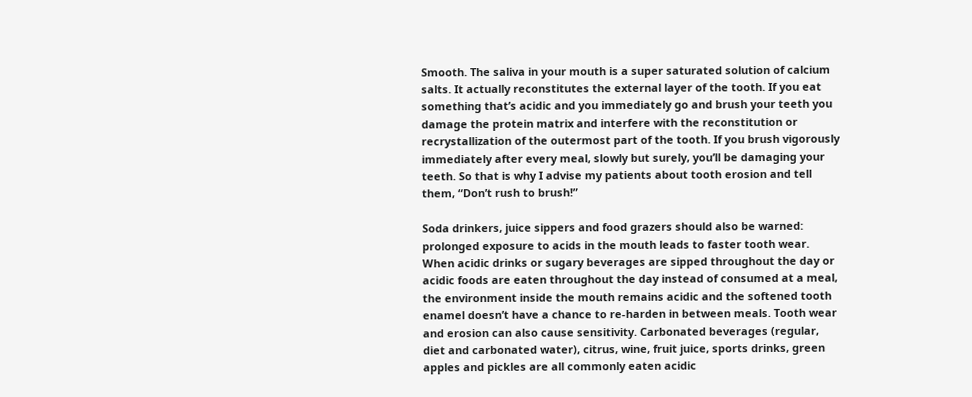Smooth. The saliva in your mouth is a super saturated solution of calcium salts. It actually reconstitutes the external layer of the tooth. If you eat something that’s acidic and you immediately go and brush your teeth you damage the protein matrix and interfere with the reconstitution or recrystallization of the outermost part of the tooth. If you brush vigorously immediately after every meal, slowly but surely, you’ll be damaging your teeth. So that is why I advise my patients about tooth erosion and tell them, “Don’t rush to brush!”

Soda drinkers, juice sippers and food grazers should also be warned: prolonged exposure to acids in the mouth leads to faster tooth wear. When acidic drinks or sugary beverages are sipped throughout the day or acidic foods are eaten throughout the day instead of consumed at a meal, the environment inside the mouth remains acidic and the softened tooth enamel doesn’t have a chance to re-harden in between meals. Tooth wear and erosion can also cause sensitivity. Carbonated beverages (regular, diet and carbonated water), citrus, wine, fruit juice, sports drinks, green apples and pickles are all commonly eaten acidic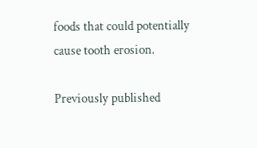foods that could potentially cause tooth erosion.

Previously published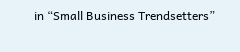in “Small Business Trendsetters”